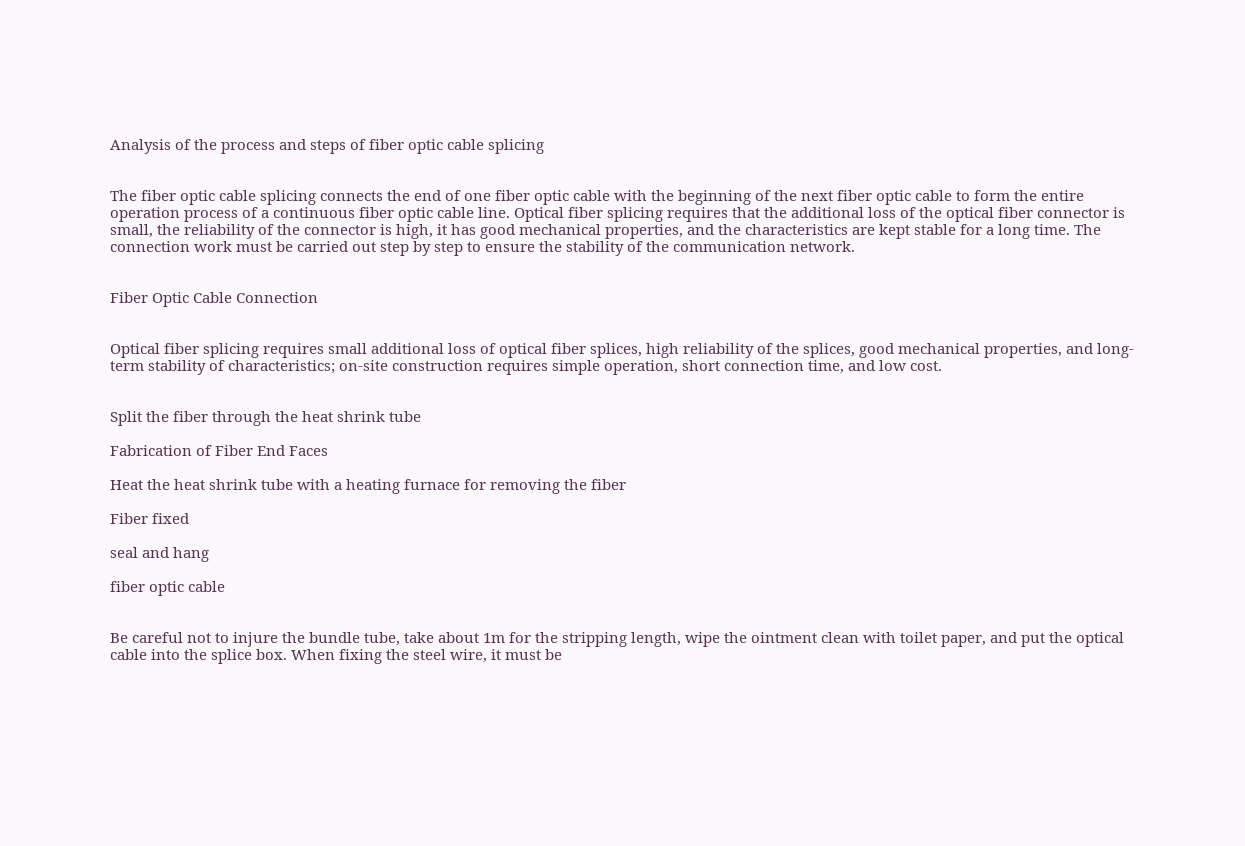Analysis of the process and steps of fiber optic cable splicing


The fiber optic cable splicing connects the end of one fiber optic cable with the beginning of the next fiber optic cable to form the entire operation process of a continuous fiber optic cable line. Optical fiber splicing requires that the additional loss of the optical fiber connector is small, the reliability of the connector is high, it has good mechanical properties, and the characteristics are kept stable for a long time. The connection work must be carried out step by step to ensure the stability of the communication network.


Fiber Optic Cable Connection


Optical fiber splicing requires small additional loss of optical fiber splices, high reliability of the splices, good mechanical properties, and long-term stability of characteristics; on-site construction requires simple operation, short connection time, and low cost.


Split the fiber through the heat shrink tube

Fabrication of Fiber End Faces

Heat the heat shrink tube with a heating furnace for removing the fiber

Fiber fixed

seal and hang

fiber optic cable


Be careful not to injure the bundle tube, take about 1m for the stripping length, wipe the ointment clean with toilet paper, and put the optical cable into the splice box. When fixing the steel wire, it must be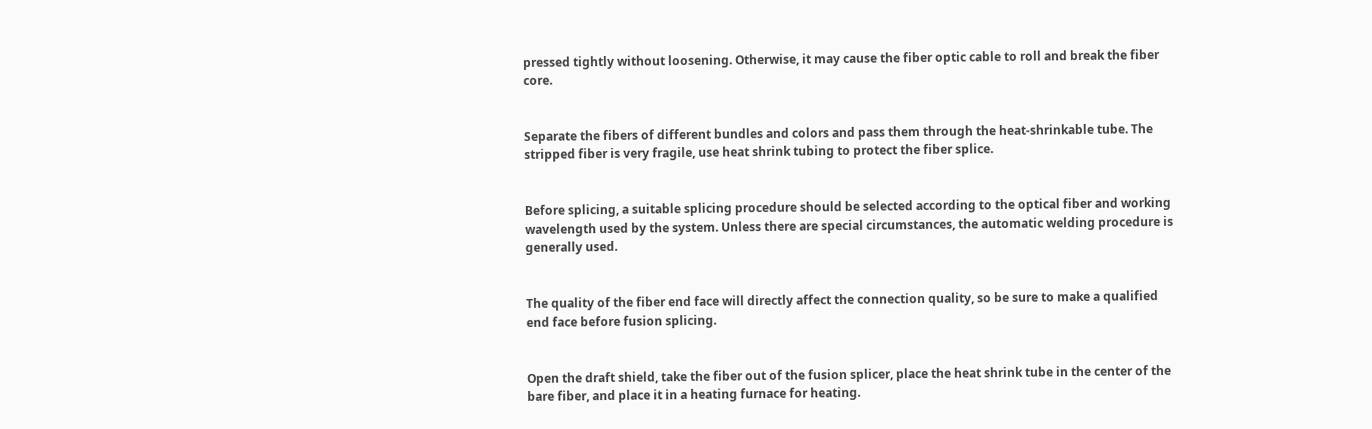pressed tightly without loosening. Otherwise, it may cause the fiber optic cable to roll and break the fiber core.


Separate the fibers of different bundles and colors and pass them through the heat-shrinkable tube. The stripped fiber is very fragile, use heat shrink tubing to protect the fiber splice.


Before splicing, a suitable splicing procedure should be selected according to the optical fiber and working wavelength used by the system. Unless there are special circumstances, the automatic welding procedure is generally used.


The quality of the fiber end face will directly affect the connection quality, so be sure to make a qualified end face before fusion splicing.


Open the draft shield, take the fiber out of the fusion splicer, place the heat shrink tube in the center of the bare fiber, and place it in a heating furnace for heating.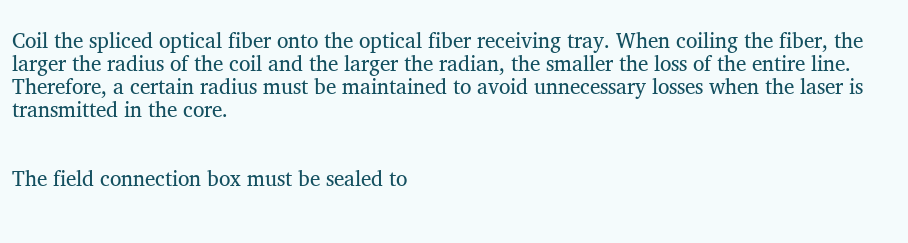Coil the spliced optical fiber onto the optical fiber receiving tray. When coiling the fiber, the larger the radius of the coil and the larger the radian, the smaller the loss of the entire line. Therefore, a certain radius must be maintained to avoid unnecessary losses when the laser is transmitted in the core.


The field connection box must be sealed to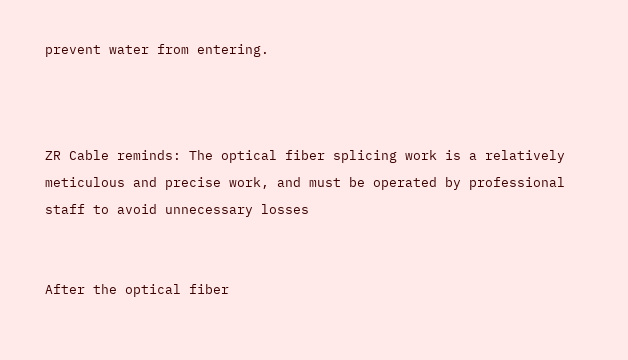prevent water from entering.



ZR Cable reminds: The optical fiber splicing work is a relatively meticulous and precise work, and must be operated by professional staff to avoid unnecessary losses


After the optical fiber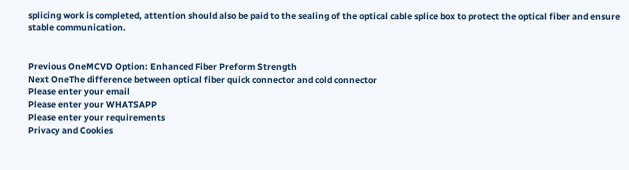splicing work is completed, attention should also be paid to the sealing of the optical cable splice box to protect the optical fiber and ensure stable communication.


Previous OneMCVD Option: Enhanced Fiber Preform Strength
Next OneThe difference between optical fiber quick connector and cold connector
Please enter your email
Please enter your WHATSAPP
Please enter your requirements
Privacy and Cookies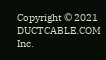Copyright © 2021 DUCTCABLE.COM Inc.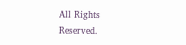All Rights Reserved.